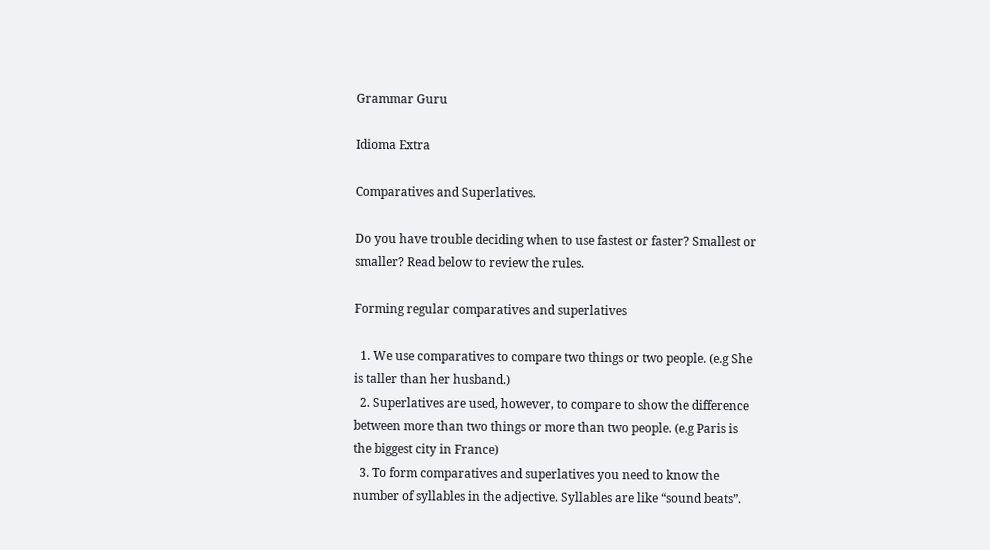Grammar Guru

Idioma Extra

Comparatives and Superlatives.

Do you have trouble deciding when to use fastest or faster? Smallest or smaller? Read below to review the rules.

Forming regular comparatives and superlatives

  1. We use comparatives to compare two things or two people. (e.g She is taller than her husband.)
  2. Superlatives are used, however, to compare to show the difference between more than two things or more than two people. (e.g Paris is the biggest city in France)
  3. To form comparatives and superlatives you need to know the number of syllables in the adjective. Syllables are like “sound beats”.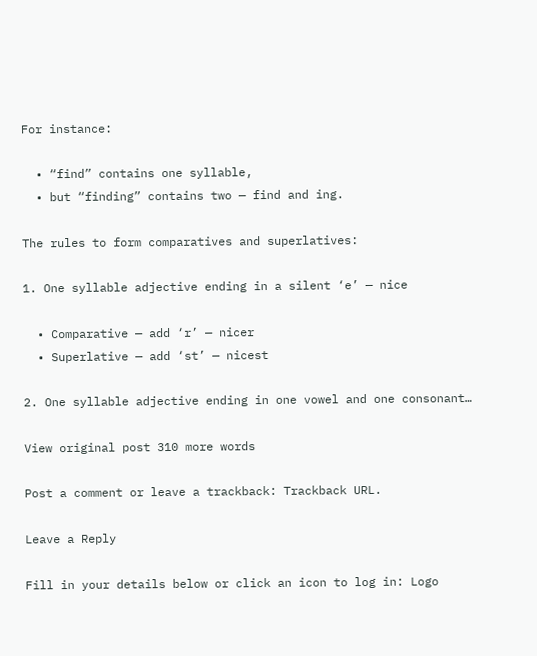For instance:

  • “find” contains one syllable,
  • but “finding” contains two — find and ing.

The rules to form comparatives and superlatives:

1. One syllable adjective ending in a silent ‘e’ — nice

  • Comparative — add ‘r’ — nicer
  • Superlative — add ‘st’ — nicest

2. One syllable adjective ending in one vowel and one consonant…

View original post 310 more words

Post a comment or leave a trackback: Trackback URL.

Leave a Reply

Fill in your details below or click an icon to log in: Logo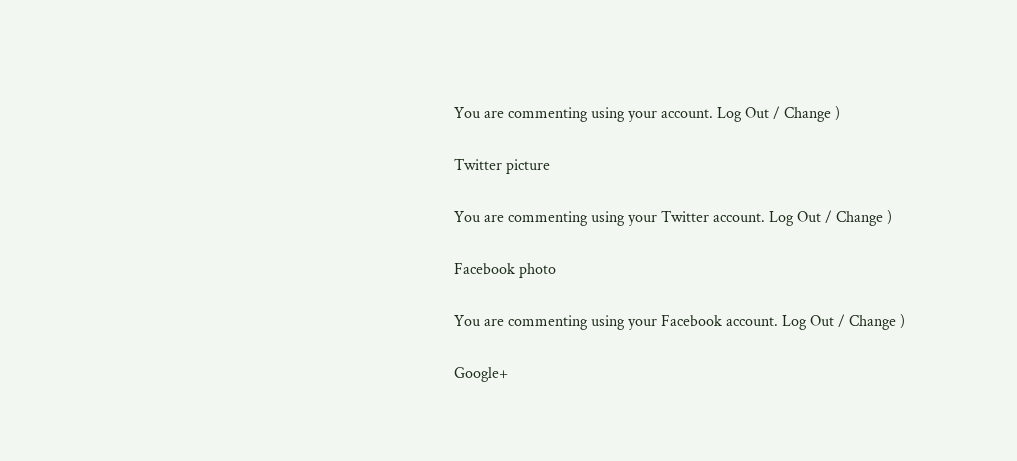You are commenting using your account. Log Out / Change )

Twitter picture

You are commenting using your Twitter account. Log Out / Change )

Facebook photo

You are commenting using your Facebook account. Log Out / Change )

Google+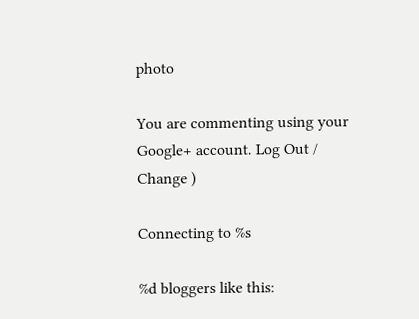photo

You are commenting using your Google+ account. Log Out / Change )

Connecting to %s

%d bloggers like this: